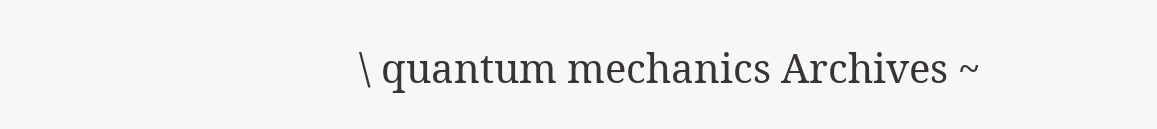\ quantum mechanics Archives ~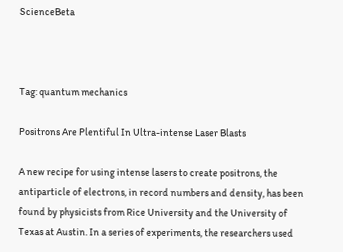ScienceBeta



Tag: quantum mechanics

Positrons Are Plentiful In Ultra-intense Laser Blasts

A new recipe for using intense lasers to create positrons, the antiparticle of electrons, in record numbers and density, has been found by physicists from Rice University and the University of Texas at Austin. In a series of experiments, the researchers used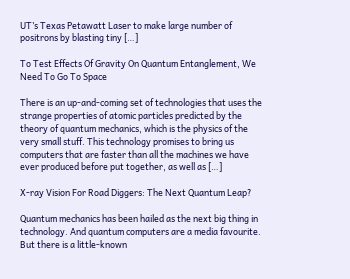UT’s Texas Petawatt Laser to make large number of positrons by blasting tiny […]

To Test Effects Of Gravity On Quantum Entanglement, We Need To Go To Space

There is an up-and-coming set of technologies that uses the strange properties of atomic particles predicted by the theory of quantum mechanics, which is the physics of the very small stuff. This technology promises to bring us computers that are faster than all the machines we have ever produced before put together, as well as […]

X-ray Vision For Road Diggers: The Next Quantum Leap?

Quantum mechanics has been hailed as the next big thing in technology. And quantum computers are a media favourite. But there is a little-known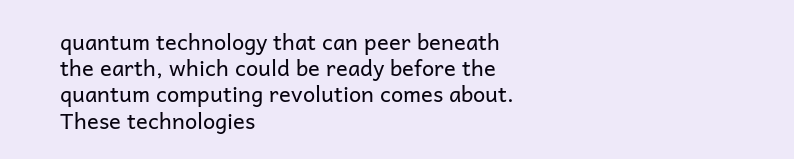quantum technology that can peer beneath the earth, which could be ready before the quantum computing revolution comes about. These technologies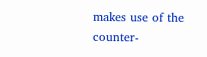makes use of the counter-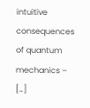intuitive consequences of quantum mechanics – […]